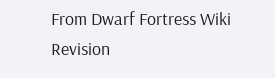From Dwarf Fortress Wiki
Revision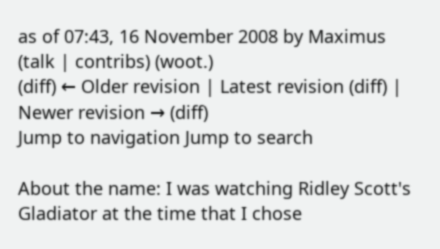as of 07:43, 16 November 2008 by Maximus (talk | contribs) (woot.)
(diff) ← Older revision | Latest revision (diff) | Newer revision → (diff)
Jump to navigation Jump to search

About the name: I was watching Ridley Scott's Gladiator at the time that I chose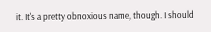it. It's a pretty obnoxious name, though. I should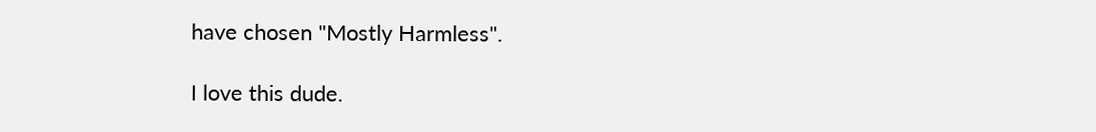have chosen "Mostly Harmless".

I love this dude.